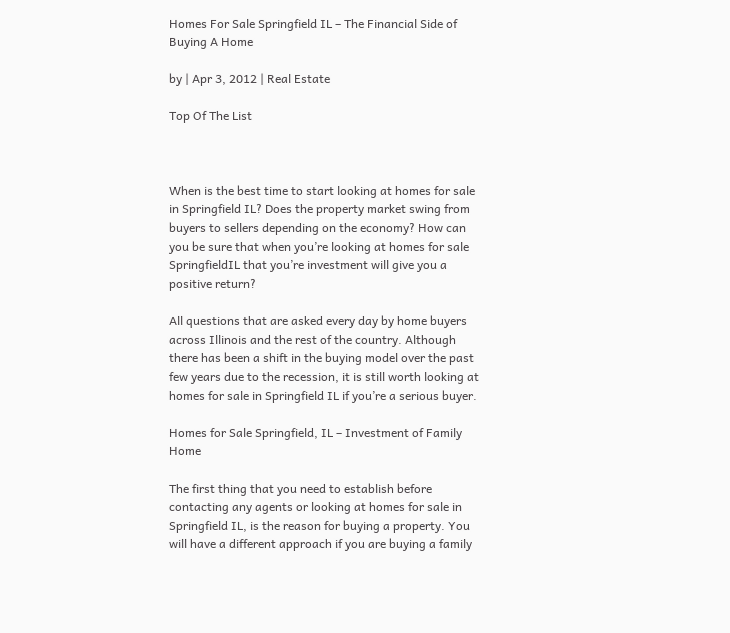Homes For Sale Springfield IL – The Financial Side of Buying A Home

by | Apr 3, 2012 | Real Estate

Top Of The List



When is the best time to start looking at homes for sale in Springfield IL? Does the property market swing from buyers to sellers depending on the economy? How can you be sure that when you’re looking at homes for sale SpringfieldIL that you’re investment will give you a positive return?

All questions that are asked every day by home buyers across Illinois and the rest of the country. Although there has been a shift in the buying model over the past few years due to the recession, it is still worth looking at homes for sale in Springfield IL if you’re a serious buyer.

Homes for Sale Springfield, IL – Investment of Family Home

The first thing that you need to establish before contacting any agents or looking at homes for sale in Springfield IL, is the reason for buying a property. You will have a different approach if you are buying a family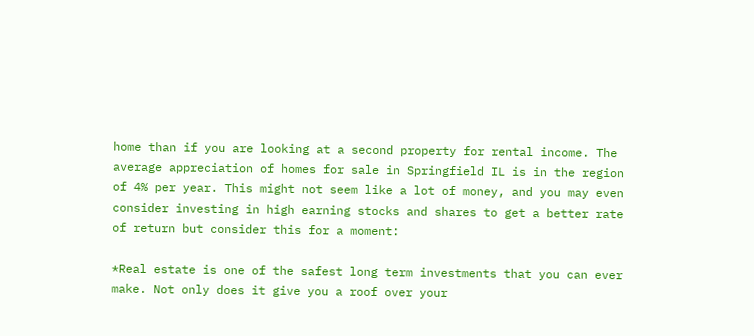home than if you are looking at a second property for rental income. The average appreciation of homes for sale in Springfield IL is in the region of 4% per year. This might not seem like a lot of money, and you may even consider investing in high earning stocks and shares to get a better rate of return but consider this for a moment:

*Real estate is one of the safest long term investments that you can ever make. Not only does it give you a roof over your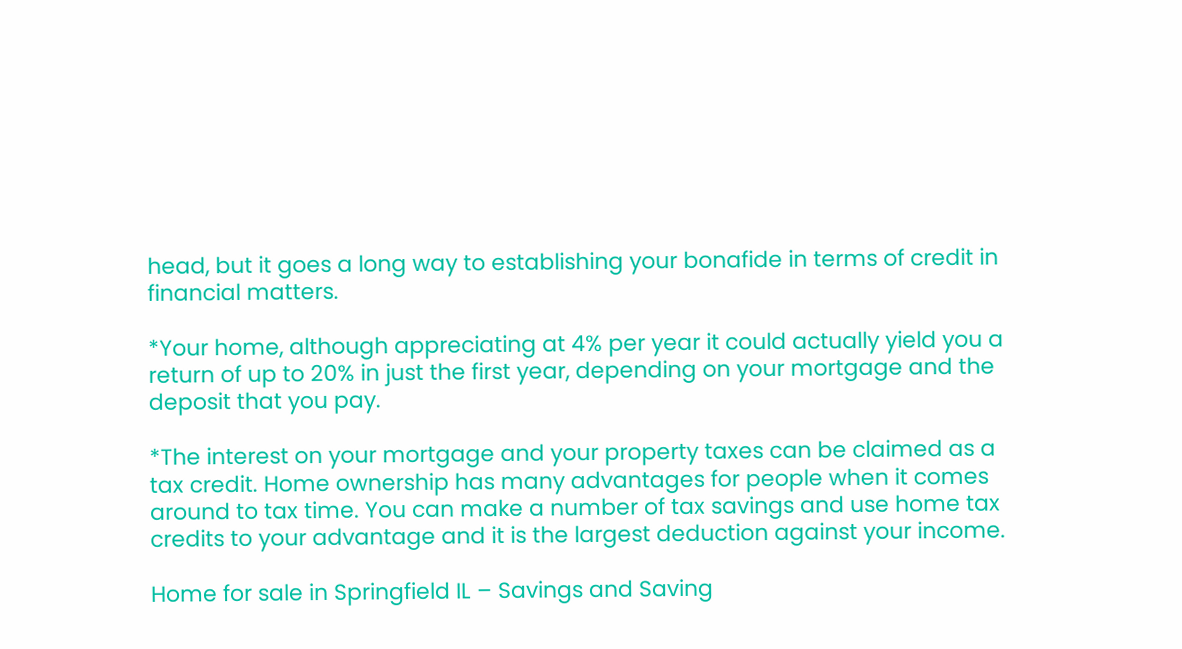head, but it goes a long way to establishing your bonafide in terms of credit in financial matters.

*Your home, although appreciating at 4% per year it could actually yield you a return of up to 20% in just the first year, depending on your mortgage and the deposit that you pay.

*The interest on your mortgage and your property taxes can be claimed as a tax credit. Home ownership has many advantages for people when it comes around to tax time. You can make a number of tax savings and use home tax credits to your advantage and it is the largest deduction against your income.

Home for sale in Springfield IL – Savings and Saving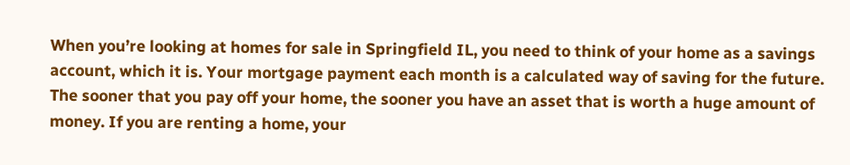When you’re looking at homes for sale in Springfield IL, you need to think of your home as a savings account, which it is. Your mortgage payment each month is a calculated way of saving for the future. The sooner that you pay off your home, the sooner you have an asset that is worth a huge amount of money. If you are renting a home, your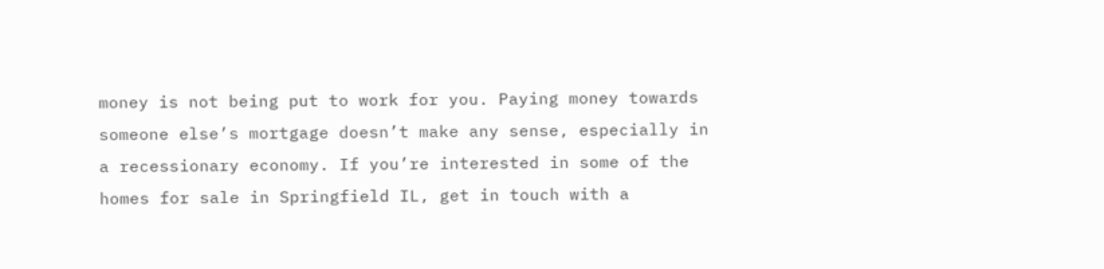money is not being put to work for you. Paying money towards someone else’s mortgage doesn’t make any sense, especially in a recessionary economy. If you’re interested in some of the homes for sale in Springfield IL, get in touch with a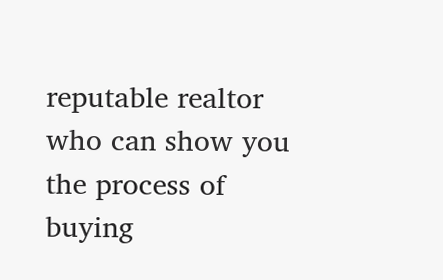reputable realtor who can show you the process of buying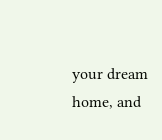your dream home, and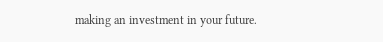making an investment in your future.